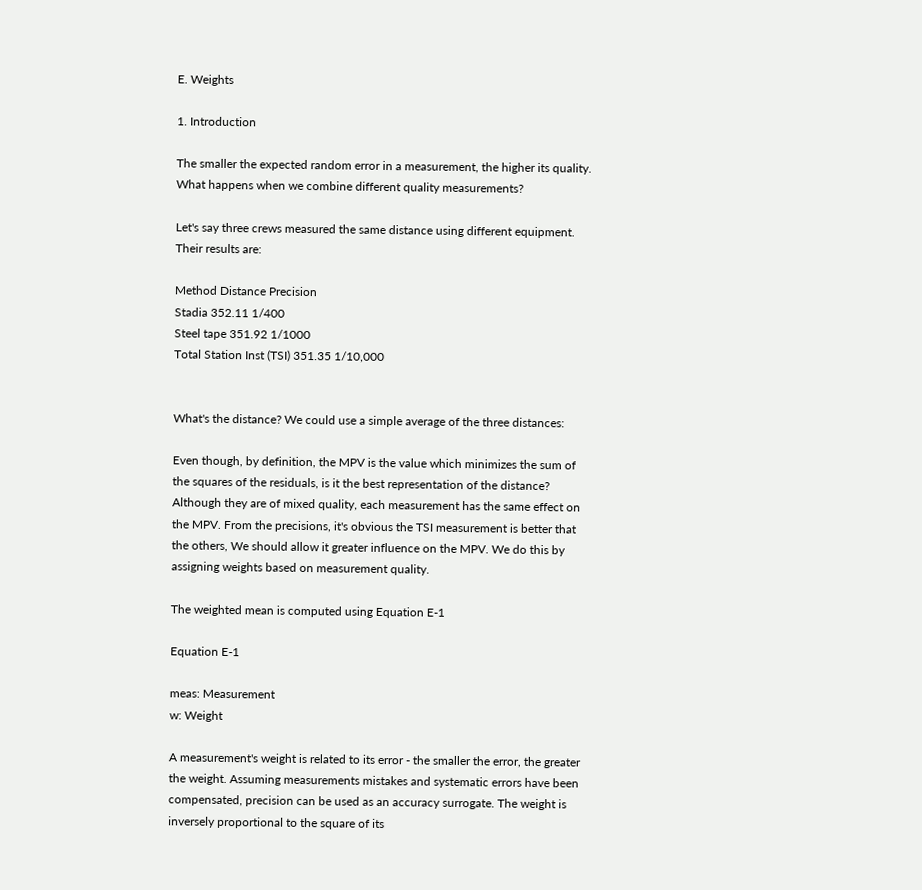E. Weights

1. Introduction

The smaller the expected random error in a measurement, the higher its quality. What happens when we combine different quality measurements?

Let's say three crews measured the same distance using different equipment. Their results are:

Method Distance Precision
Stadia 352.11 1/400
Steel tape 351.92 1/1000
Total Station Inst (TSI) 351.35 1/10,000


What's the distance? We could use a simple average of the three distances:

Even though, by definition, the MPV is the value which minimizes the sum of the squares of the residuals, is it the best representation of the distance? Although they are of mixed quality, each measurement has the same effect on the MPV. From the precisions, it's obvious the TSI measurement is better that the others, We should allow it greater influence on the MPV. We do this by assigning weights based on measurement quality.

The weighted mean is computed using Equation E-1

Equation E-1

meas: Measurement
w: Weight

A measurement's weight is related to its error - the smaller the error, the greater the weight. Assuming measurements mistakes and systematic errors have been compensated, precision can be used as an accuracy surrogate. The weight is inversely proportional to the square of its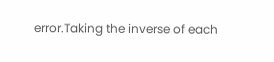error.Taking the inverse of each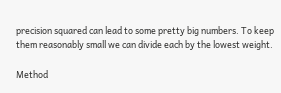precision squared can lead to some pretty big numbers. To keep them reasonably small we can divide each by the lowest weight.

Method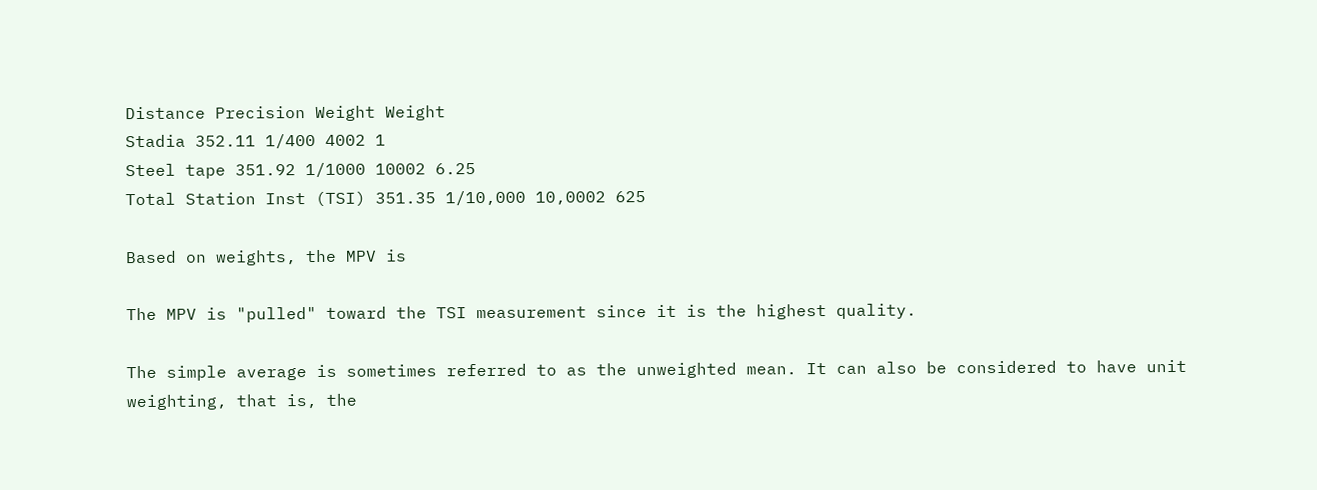Distance Precision Weight Weight
Stadia 352.11 1/400 4002 1
Steel tape 351.92 1/1000 10002 6.25
Total Station Inst (TSI) 351.35 1/10,000 10,0002 625

Based on weights, the MPV is

The MPV is "pulled" toward the TSI measurement since it is the highest quality.

The simple average is sometimes referred to as the unweighted mean. It can also be considered to have unit weighting, that is, the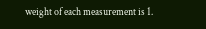weight of each measurement is 1.